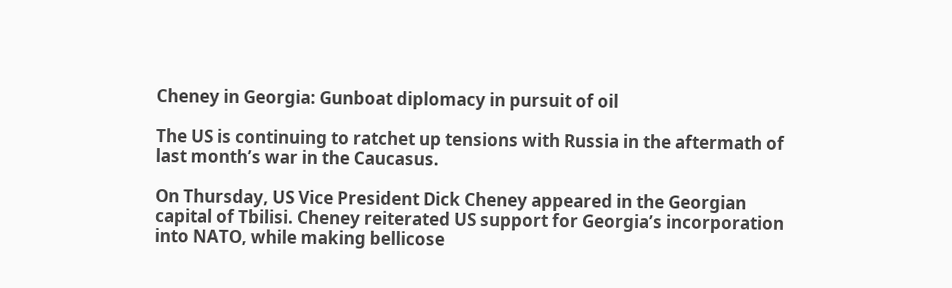Cheney in Georgia: Gunboat diplomacy in pursuit of oil

The US is continuing to ratchet up tensions with Russia in the aftermath of last month’s war in the Caucasus.

On Thursday, US Vice President Dick Cheney appeared in the Georgian capital of Tbilisi. Cheney reiterated US support for Georgia’s incorporation into NATO, while making bellicose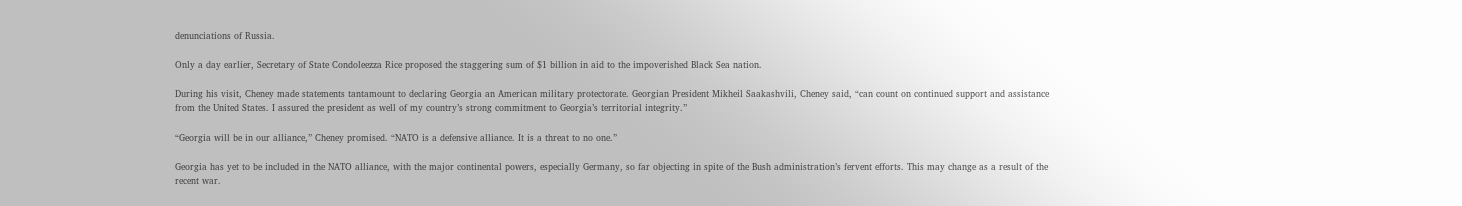denunciations of Russia.

Only a day earlier, Secretary of State Condoleezza Rice proposed the staggering sum of $1 billion in aid to the impoverished Black Sea nation.

During his visit, Cheney made statements tantamount to declaring Georgia an American military protectorate. Georgian President Mikheil Saakashvili, Cheney said, “can count on continued support and assistance from the United States. I assured the president as well of my country’s strong commitment to Georgia’s territorial integrity.”

“Georgia will be in our alliance,” Cheney promised. “NATO is a defensive alliance. It is a threat to no one.”

Georgia has yet to be included in the NATO alliance, with the major continental powers, especially Germany, so far objecting in spite of the Bush administration’s fervent efforts. This may change as a result of the recent war.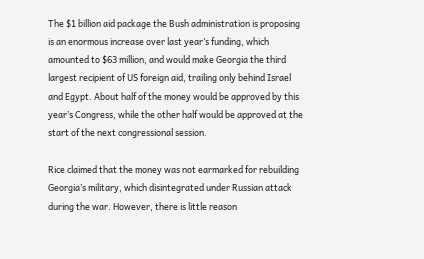The $1 billion aid package the Bush administration is proposing is an enormous increase over last year’s funding, which amounted to $63 million, and would make Georgia the third largest recipient of US foreign aid, trailing only behind Israel and Egypt. About half of the money would be approved by this year’s Congress, while the other half would be approved at the start of the next congressional session.

Rice claimed that the money was not earmarked for rebuilding Georgia’s military, which disintegrated under Russian attack during the war. However, there is little reason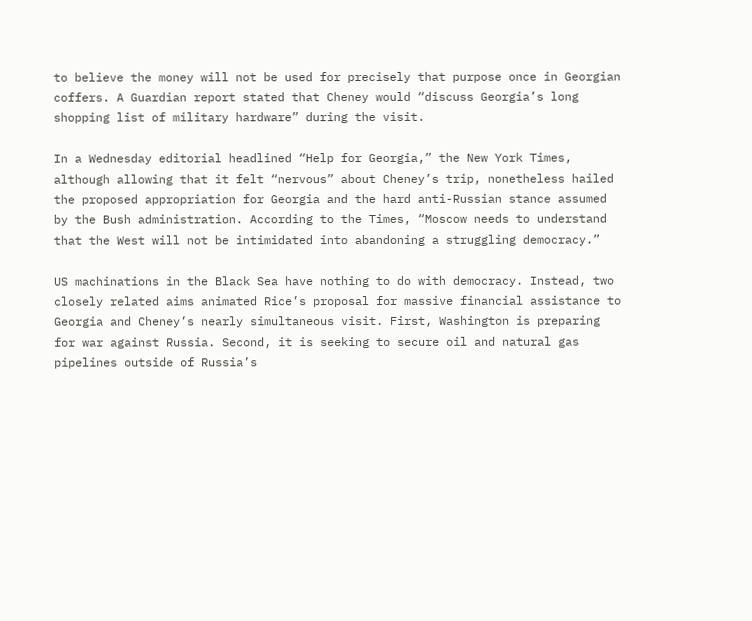to believe the money will not be used for precisely that purpose once in Georgian coffers. A Guardian report stated that Cheney would “discuss Georgia’s long shopping list of military hardware” during the visit.

In a Wednesday editorial headlined “Help for Georgia,” the New York Times, although allowing that it felt “nervous” about Cheney’s trip, nonetheless hailed the proposed appropriation for Georgia and the hard anti-Russian stance assumed by the Bush administration. According to the Times, “Moscow needs to understand that the West will not be intimidated into abandoning a struggling democracy.”

US machinations in the Black Sea have nothing to do with democracy. Instead, two closely related aims animated Rice’s proposal for massive financial assistance to Georgia and Cheney’s nearly simultaneous visit. First, Washington is preparing for war against Russia. Second, it is seeking to secure oil and natural gas pipelines outside of Russia’s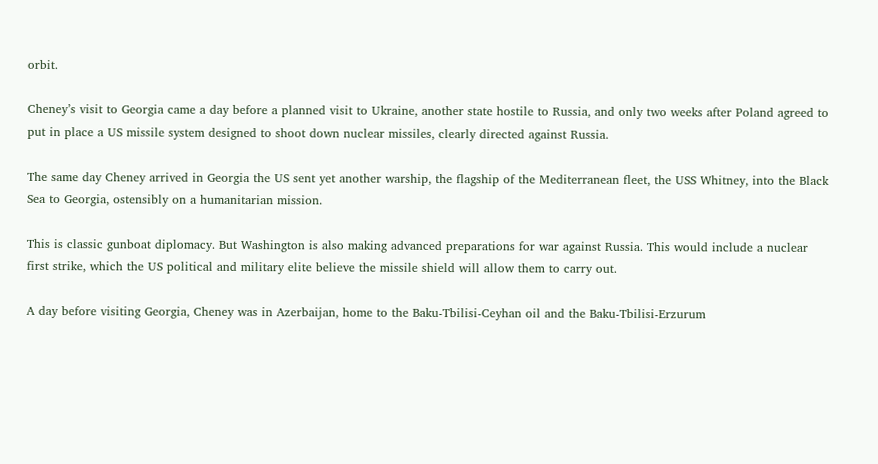orbit.

Cheney’s visit to Georgia came a day before a planned visit to Ukraine, another state hostile to Russia, and only two weeks after Poland agreed to put in place a US missile system designed to shoot down nuclear missiles, clearly directed against Russia.

The same day Cheney arrived in Georgia the US sent yet another warship, the flagship of the Mediterranean fleet, the USS Whitney, into the Black Sea to Georgia, ostensibly on a humanitarian mission.

This is classic gunboat diplomacy. But Washington is also making advanced preparations for war against Russia. This would include a nuclear first strike, which the US political and military elite believe the missile shield will allow them to carry out.

A day before visiting Georgia, Cheney was in Azerbaijan, home to the Baku-Tbilisi-Ceyhan oil and the Baku-Tbilisi-Erzurum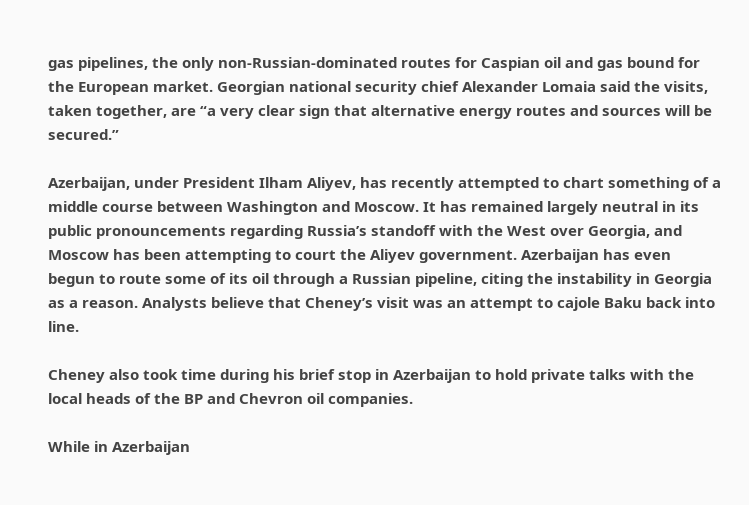gas pipelines, the only non-Russian-dominated routes for Caspian oil and gas bound for the European market. Georgian national security chief Alexander Lomaia said the visits, taken together, are “a very clear sign that alternative energy routes and sources will be secured.”

Azerbaijan, under President Ilham Aliyev, has recently attempted to chart something of a middle course between Washington and Moscow. It has remained largely neutral in its public pronouncements regarding Russia’s standoff with the West over Georgia, and Moscow has been attempting to court the Aliyev government. Azerbaijan has even begun to route some of its oil through a Russian pipeline, citing the instability in Georgia as a reason. Analysts believe that Cheney’s visit was an attempt to cajole Baku back into line.

Cheney also took time during his brief stop in Azerbaijan to hold private talks with the local heads of the BP and Chevron oil companies.

While in Azerbaijan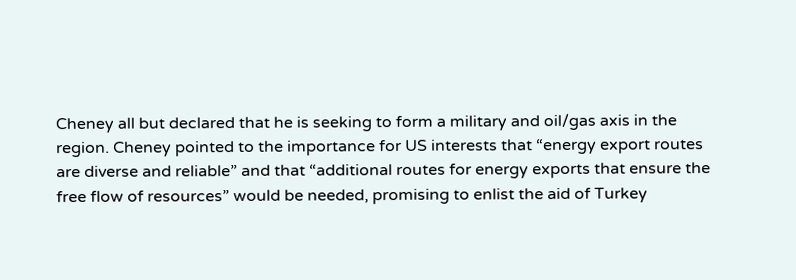Cheney all but declared that he is seeking to form a military and oil/gas axis in the region. Cheney pointed to the importance for US interests that “energy export routes are diverse and reliable” and that “additional routes for energy exports that ensure the free flow of resources” would be needed, promising to enlist the aid of Turkey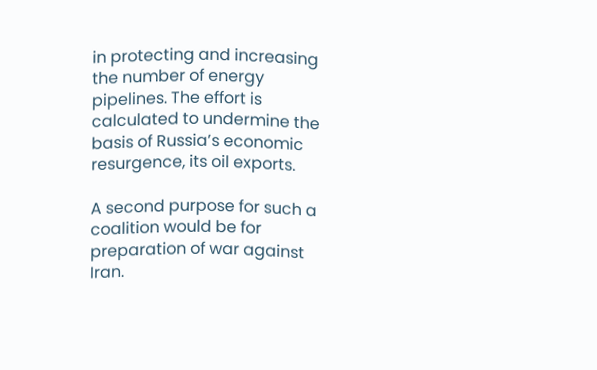in protecting and increasing the number of energy pipelines. The effort is calculated to undermine the basis of Russia’s economic resurgence, its oil exports.

A second purpose for such a coalition would be for preparation of war against Iran.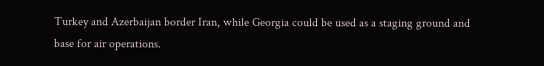Turkey and Azerbaijan border Iran, while Georgia could be used as a staging ground and base for air operations.